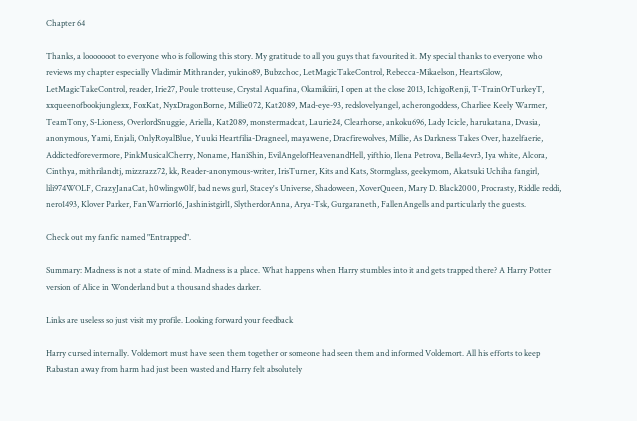Chapter 64

Thanks, a looooooot to everyone who is following this story. My gratitude to all you guys that favourited it. My special thanks to everyone who reviews my chapter especially Vladimir Mithrander, yukino89, Bubzchoc, LetMagicTakeControl, Rebecca-Mikaelson, HeartsGlow, LetMagicTakeControl, reader, Irie27, Poule trotteuse, Crystal Aquafina, Okamikiiri, I open at the close 2013, IchigoRenji, T-TrainOrTurkeyT, xxqueenofbookjunglexx, FoxKat, NyxDragonBorne, Millie072, Kat2089, Mad-eye-93, redslovelyangel, acherongoddess, Charliee Keely Warmer, TeamTony, S-Lioness, OverlordSnuggie, Ariella, Kat2089, monstermadcat, Laurie24, Clearhorse, ankoku696, Lady Icicle, harukatana, Dvasia, anonymous, Yami, Enjali, OnlyRoyalBlue, Yuuki Heartfilia-Dragneel, mayawene, Dracfirewolves, Millie, As Darkness Takes Over, hazelfaerie, Addictedforevermore, PinkMusicalCherry, Noname, HaniShin, EvilAngelofHeavenandHell, yifthio, Ilena Petrova, Bella4evr3, Iya white, Alcora, Cinthya, mithrilandtj, mizzrazz72, kk, Reader-anonymous-writer, IrisTurner, Kits and Kats, Stormglass, geekymom, Akatsuki Uchiha fangirl, lili974WOLF, CrazyJanaCat, h0wlingw0lf, bad news gurl, Stacey's Universe, Shadoween, XoverQueen, Mary D. Black2000, Procrasty, Riddle reddi, nero1493, Klover Parker, FanWarrior16, Jashinistgirl1, SlytherdorAnna, Arya-Tsk, Gurgaraneth, FallenAngells and particularly the guests.

Check out my fanfic named "Entrapped".

Summary: Madness is not a state of mind. Madness is a place. What happens when Harry stumbles into it and gets trapped there? A Harry Potter version of Alice in Wonderland but a thousand shades darker.

Links are useless so just visit my profile. Looking forward your feedback

Harry cursed internally. Voldemort must have seen them together or someone had seen them and informed Voldemort. All his efforts to keep Rabastan away from harm had just been wasted and Harry felt absolutely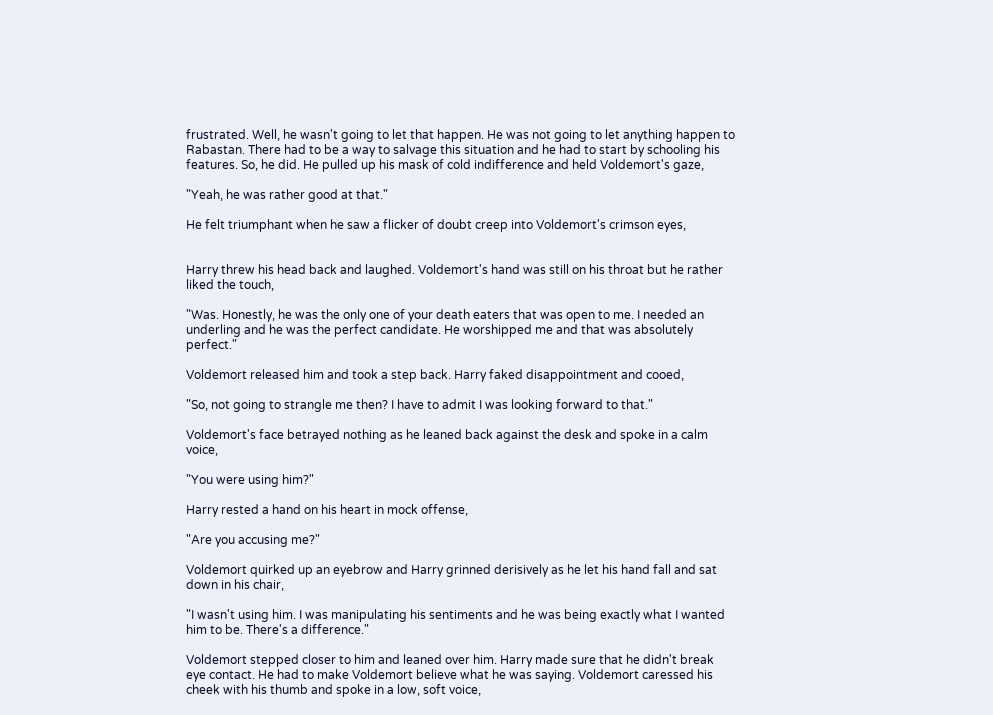frustrated. Well, he wasn't going to let that happen. He was not going to let anything happen to Rabastan. There had to be a way to salvage this situation and he had to start by schooling his features. So, he did. He pulled up his mask of cold indifference and held Voldemort's gaze,

"Yeah, he was rather good at that."

He felt triumphant when he saw a flicker of doubt creep into Voldemort's crimson eyes,


Harry threw his head back and laughed. Voldemort's hand was still on his throat but he rather liked the touch,

"Was. Honestly, he was the only one of your death eaters that was open to me. I needed an underling and he was the perfect candidate. He worshipped me and that was absolutely perfect."

Voldemort released him and took a step back. Harry faked disappointment and cooed,

"So, not going to strangle me then? I have to admit I was looking forward to that."

Voldemort's face betrayed nothing as he leaned back against the desk and spoke in a calm voice,

"You were using him?"

Harry rested a hand on his heart in mock offense,

"Are you accusing me?"

Voldemort quirked up an eyebrow and Harry grinned derisively as he let his hand fall and sat down in his chair,

"I wasn't using him. I was manipulating his sentiments and he was being exactly what I wanted him to be. There's a difference."

Voldemort stepped closer to him and leaned over him. Harry made sure that he didn't break eye contact. He had to make Voldemort believe what he was saying. Voldemort caressed his cheek with his thumb and spoke in a low, soft voice,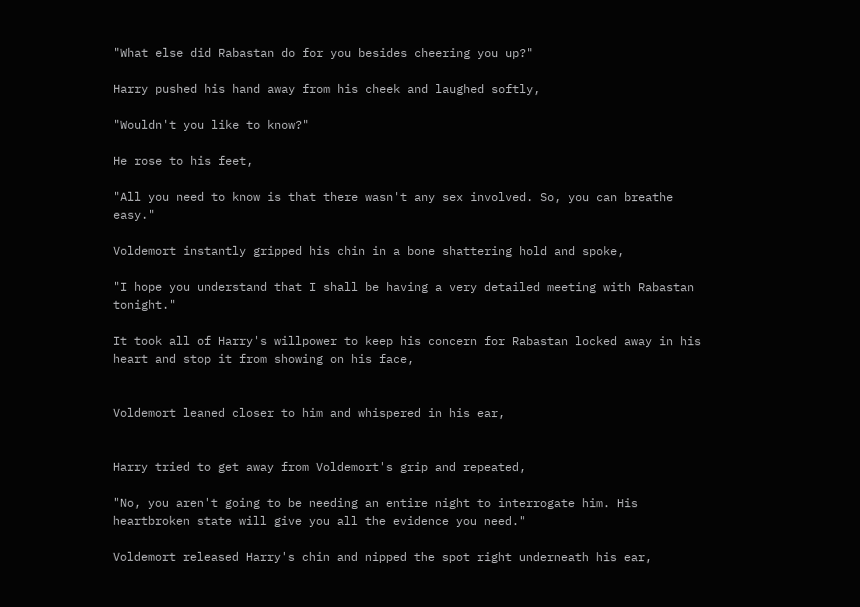"What else did Rabastan do for you besides cheering you up?"

Harry pushed his hand away from his cheek and laughed softly,

"Wouldn't you like to know?"

He rose to his feet,

"All you need to know is that there wasn't any sex involved. So, you can breathe easy."

Voldemort instantly gripped his chin in a bone shattering hold and spoke,

"I hope you understand that I shall be having a very detailed meeting with Rabastan tonight."

It took all of Harry's willpower to keep his concern for Rabastan locked away in his heart and stop it from showing on his face,


Voldemort leaned closer to him and whispered in his ear,


Harry tried to get away from Voldemort's grip and repeated,

"No, you aren't going to be needing an entire night to interrogate him. His heartbroken state will give you all the evidence you need."

Voldemort released Harry's chin and nipped the spot right underneath his ear,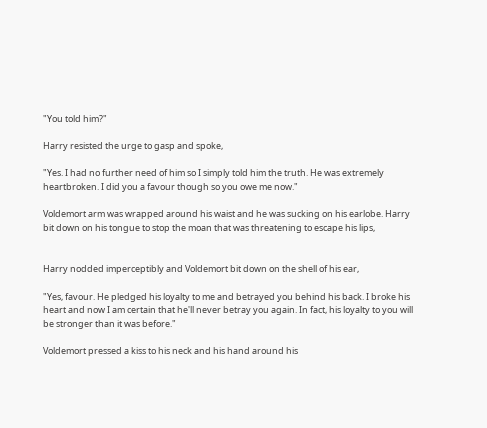"You told him?"

Harry resisted the urge to gasp and spoke,

"Yes. I had no further need of him so I simply told him the truth. He was extremely heartbroken. I did you a favour though so you owe me now."

Voldemort arm was wrapped around his waist and he was sucking on his earlobe. Harry bit down on his tongue to stop the moan that was threatening to escape his lips,


Harry nodded imperceptibly and Voldemort bit down on the shell of his ear,

"Yes, favour. He pledged his loyalty to me and betrayed you behind his back. I broke his heart and now I am certain that he'll never betray you again. In fact, his loyalty to you will be stronger than it was before."

Voldemort pressed a kiss to his neck and his hand around his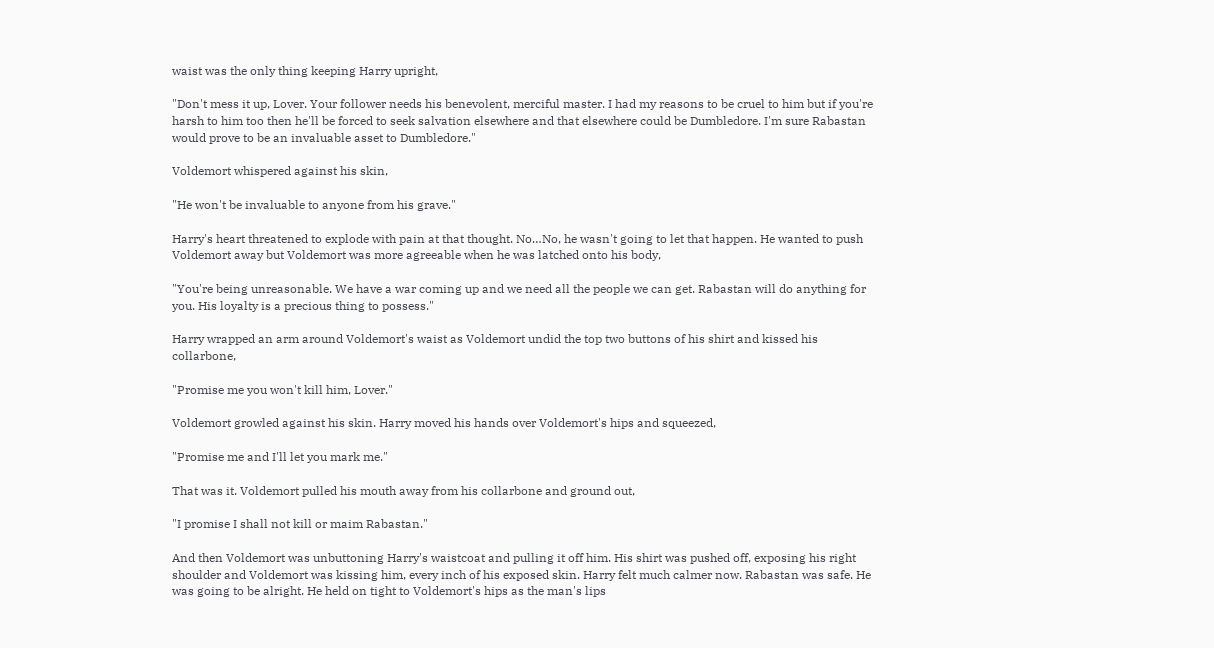waist was the only thing keeping Harry upright,

"Don't mess it up, Lover. Your follower needs his benevolent, merciful master. I had my reasons to be cruel to him but if you're harsh to him too then he'll be forced to seek salvation elsewhere and that elsewhere could be Dumbledore. I'm sure Rabastan would prove to be an invaluable asset to Dumbledore."

Voldemort whispered against his skin,

"He won't be invaluable to anyone from his grave."

Harry's heart threatened to explode with pain at that thought. No…No, he wasn't going to let that happen. He wanted to push Voldemort away but Voldemort was more agreeable when he was latched onto his body,

"You're being unreasonable. We have a war coming up and we need all the people we can get. Rabastan will do anything for you. His loyalty is a precious thing to possess."

Harry wrapped an arm around Voldemort's waist as Voldemort undid the top two buttons of his shirt and kissed his collarbone,

"Promise me you won't kill him, Lover."

Voldemort growled against his skin. Harry moved his hands over Voldemort's hips and squeezed,

"Promise me and I'll let you mark me."

That was it. Voldemort pulled his mouth away from his collarbone and ground out,

"I promise I shall not kill or maim Rabastan."

And then Voldemort was unbuttoning Harry's waistcoat and pulling it off him. His shirt was pushed off, exposing his right shoulder and Voldemort was kissing him, every inch of his exposed skin. Harry felt much calmer now. Rabastan was safe. He was going to be alright. He held on tight to Voldemort's hips as the man's lips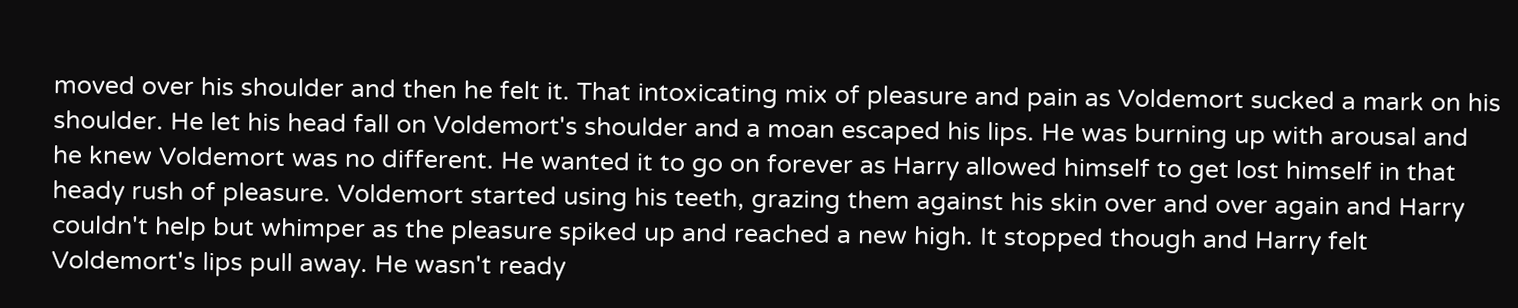moved over his shoulder and then he felt it. That intoxicating mix of pleasure and pain as Voldemort sucked a mark on his shoulder. He let his head fall on Voldemort's shoulder and a moan escaped his lips. He was burning up with arousal and he knew Voldemort was no different. He wanted it to go on forever as Harry allowed himself to get lost himself in that heady rush of pleasure. Voldemort started using his teeth, grazing them against his skin over and over again and Harry couldn't help but whimper as the pleasure spiked up and reached a new high. It stopped though and Harry felt Voldemort's lips pull away. He wasn't ready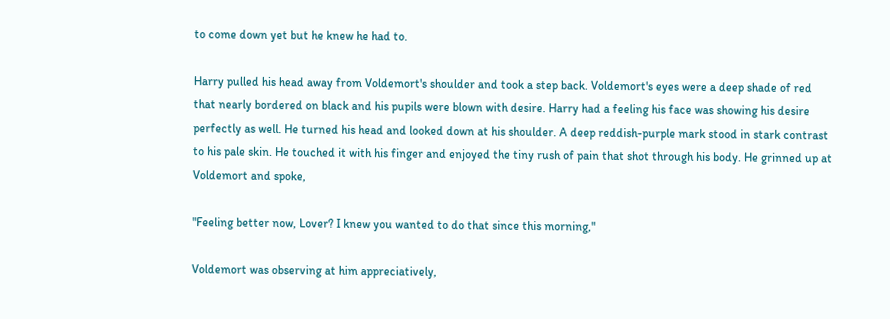to come down yet but he knew he had to.

Harry pulled his head away from Voldemort's shoulder and took a step back. Voldemort's eyes were a deep shade of red that nearly bordered on black and his pupils were blown with desire. Harry had a feeling his face was showing his desire perfectly as well. He turned his head and looked down at his shoulder. A deep reddish-purple mark stood in stark contrast to his pale skin. He touched it with his finger and enjoyed the tiny rush of pain that shot through his body. He grinned up at Voldemort and spoke,

"Feeling better now, Lover? I knew you wanted to do that since this morning,"

Voldemort was observing at him appreciatively,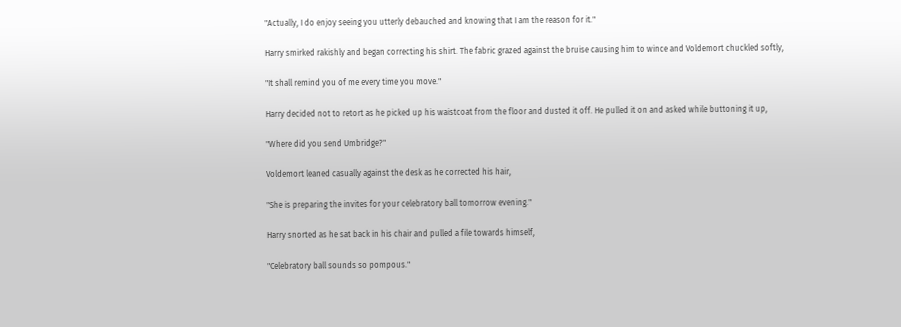"Actually, I do enjoy seeing you utterly debauched and knowing that I am the reason for it."

Harry smirked rakishly and began correcting his shirt. The fabric grazed against the bruise causing him to wince and Voldemort chuckled softly,

"It shall remind you of me every time you move."

Harry decided not to retort as he picked up his waistcoat from the floor and dusted it off. He pulled it on and asked while buttoning it up,

"Where did you send Umbridge?"

Voldemort leaned casually against the desk as he corrected his hair,

"She is preparing the invites for your celebratory ball tomorrow evening."

Harry snorted as he sat back in his chair and pulled a file towards himself,

"Celebratory ball sounds so pompous."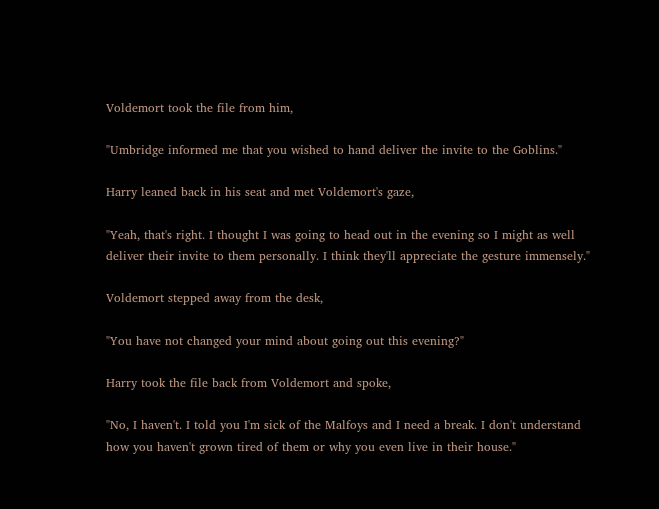Voldemort took the file from him,

"Umbridge informed me that you wished to hand deliver the invite to the Goblins."

Harry leaned back in his seat and met Voldemort's gaze,

"Yeah, that's right. I thought I was going to head out in the evening so I might as well deliver their invite to them personally. I think they'll appreciate the gesture immensely."

Voldemort stepped away from the desk,

"You have not changed your mind about going out this evening?"

Harry took the file back from Voldemort and spoke,

"No, I haven't. I told you I'm sick of the Malfoys and I need a break. I don't understand how you haven't grown tired of them or why you even live in their house."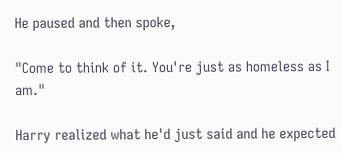He paused and then spoke,

"Come to think of it. You're just as homeless as I am."

Harry realized what he'd just said and he expected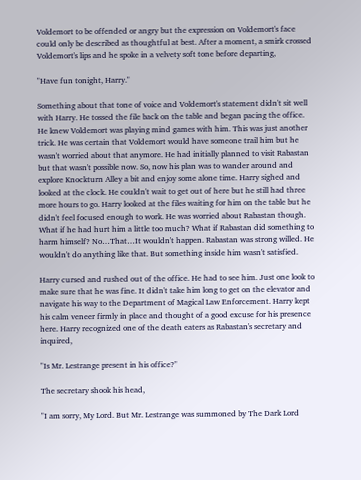Voldemort to be offended or angry but the expression on Voldemort's face could only be described as thoughtful at best. After a moment, a smirk crossed Voldemort's lips and he spoke in a velvety soft tone before departing,

"Have fun tonight, Harry."

Something about that tone of voice and Voldemort's statement didn't sit well with Harry. He tossed the file back on the table and began pacing the office. He knew Voldemort was playing mind games with him. This was just another trick. He was certain that Voldemort would have someone trail him but he wasn't worried about that anymore. He had initially planned to visit Rabastan but that wasn't possible now. So, now his plan was to wander around and explore Knockturn Alley a bit and enjoy some alone time. Harry sighed and looked at the clock. He couldn't wait to get out of here but he still had three more hours to go. Harry looked at the files waiting for him on the table but he didn't feel focused enough to work. He was worried about Rabastan though. What if he had hurt him a little too much? What if Rabastan did something to harm himself? No…That…It wouldn't happen. Rabastan was strong willed. He wouldn't do anything like that. But something inside him wasn't satisfied.

Harry cursed and rushed out of the office. He had to see him. Just one look to make sure that he was fine. It didn't take him long to get on the elevator and navigate his way to the Department of Magical Law Enforcement. Harry kept his calm veneer firmly in place and thought of a good excuse for his presence here. Harry recognized one of the death eaters as Rabastan's secretary and inquired,

"Is Mr. Lestrange present in his office?"

The secretary shook his head,

"I am sorry, My Lord. But Mr. Lestrange was summoned by The Dark Lord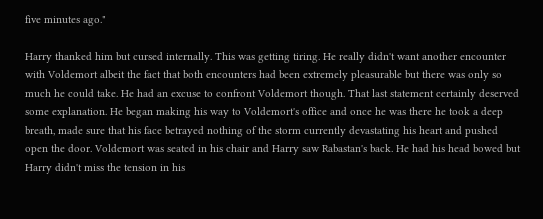five minutes ago."

Harry thanked him but cursed internally. This was getting tiring. He really didn't want another encounter with Voldemort albeit the fact that both encounters had been extremely pleasurable but there was only so much he could take. He had an excuse to confront Voldemort though. That last statement certainly deserved some explanation. He began making his way to Voldemort's office and once he was there he took a deep breath, made sure that his face betrayed nothing of the storm currently devastating his heart and pushed open the door. Voldemort was seated in his chair and Harry saw Rabastan's back. He had his head bowed but Harry didn't miss the tension in his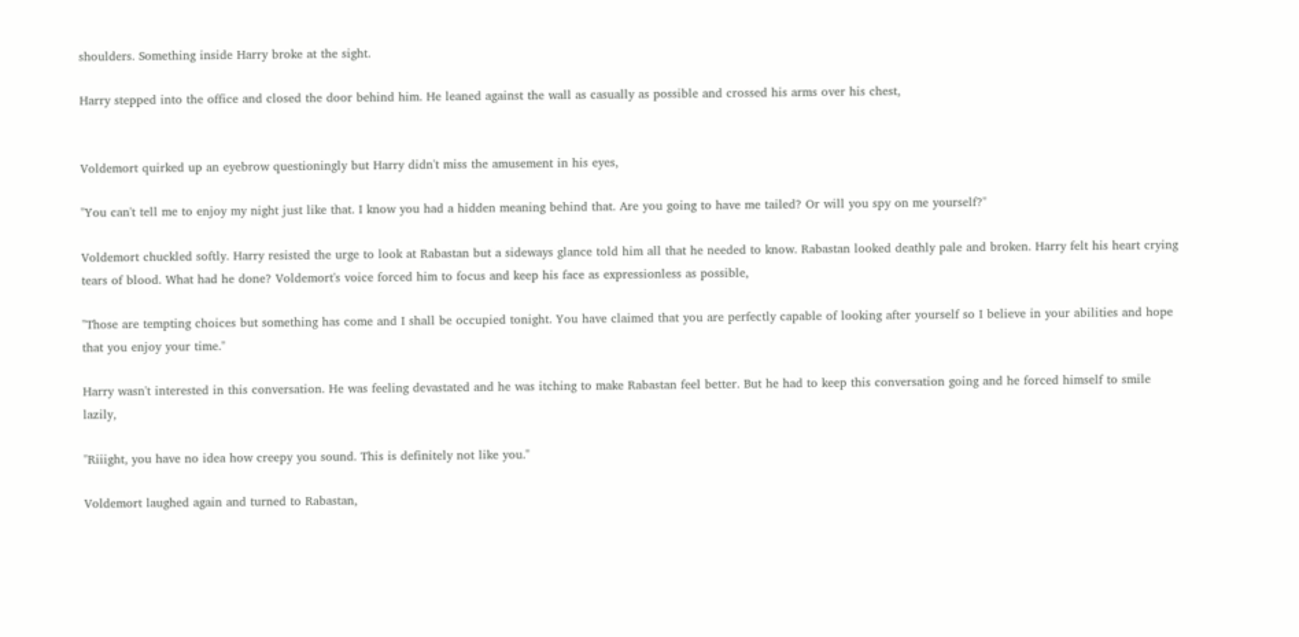shoulders. Something inside Harry broke at the sight.

Harry stepped into the office and closed the door behind him. He leaned against the wall as casually as possible and crossed his arms over his chest,


Voldemort quirked up an eyebrow questioningly but Harry didn't miss the amusement in his eyes,

"You can't tell me to enjoy my night just like that. I know you had a hidden meaning behind that. Are you going to have me tailed? Or will you spy on me yourself?"

Voldemort chuckled softly. Harry resisted the urge to look at Rabastan but a sideways glance told him all that he needed to know. Rabastan looked deathly pale and broken. Harry felt his heart crying tears of blood. What had he done? Voldemort's voice forced him to focus and keep his face as expressionless as possible,

"Those are tempting choices but something has come and I shall be occupied tonight. You have claimed that you are perfectly capable of looking after yourself so I believe in your abilities and hope that you enjoy your time."

Harry wasn't interested in this conversation. He was feeling devastated and he was itching to make Rabastan feel better. But he had to keep this conversation going and he forced himself to smile lazily,

"Riiight, you have no idea how creepy you sound. This is definitely not like you."

Voldemort laughed again and turned to Rabastan,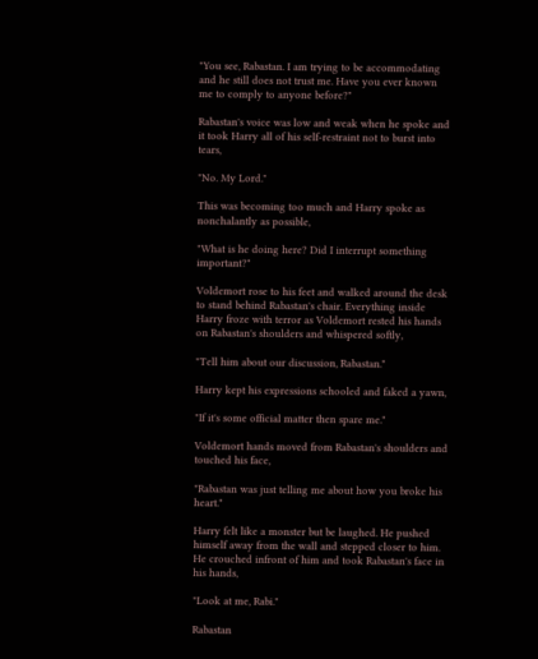"You see, Rabastan. I am trying to be accommodating and he still does not trust me. Have you ever known me to comply to anyone before?"

Rabastan's voice was low and weak when he spoke and it took Harry all of his self-restraint not to burst into tears,

"No. My Lord."

This was becoming too much and Harry spoke as nonchalantly as possible,

"What is he doing here? Did I interrupt something important?"

Voldemort rose to his feet and walked around the desk to stand behind Rabastan's chair. Everything inside Harry froze with terror as Voldemort rested his hands on Rabastan's shoulders and whispered softly,

"Tell him about our discussion, Rabastan."

Harry kept his expressions schooled and faked a yawn,

"If it's some official matter then spare me."

Voldemort hands moved from Rabastan's shoulders and touched his face,

"Rabastan was just telling me about how you broke his heart."

Harry felt like a monster but be laughed. He pushed himself away from the wall and stepped closer to him. He crouched infront of him and took Rabastan's face in his hands,

"Look at me, Rabi."

Rabastan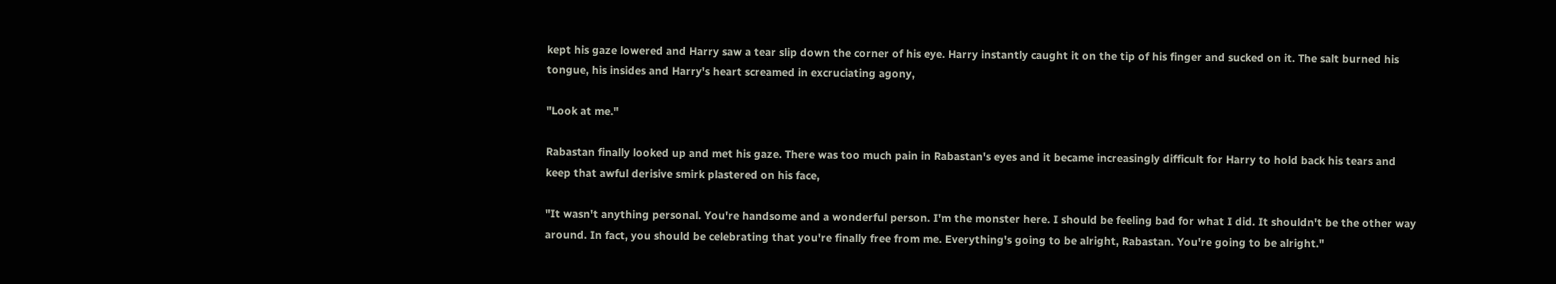kept his gaze lowered and Harry saw a tear slip down the corner of his eye. Harry instantly caught it on the tip of his finger and sucked on it. The salt burned his tongue, his insides and Harry's heart screamed in excruciating agony,

"Look at me."

Rabastan finally looked up and met his gaze. There was too much pain in Rabastan's eyes and it became increasingly difficult for Harry to hold back his tears and keep that awful derisive smirk plastered on his face,

"It wasn't anything personal. You're handsome and a wonderful person. I'm the monster here. I should be feeling bad for what I did. It shouldn't be the other way around. In fact, you should be celebrating that you're finally free from me. Everything's going to be alright, Rabastan. You're going to be alright."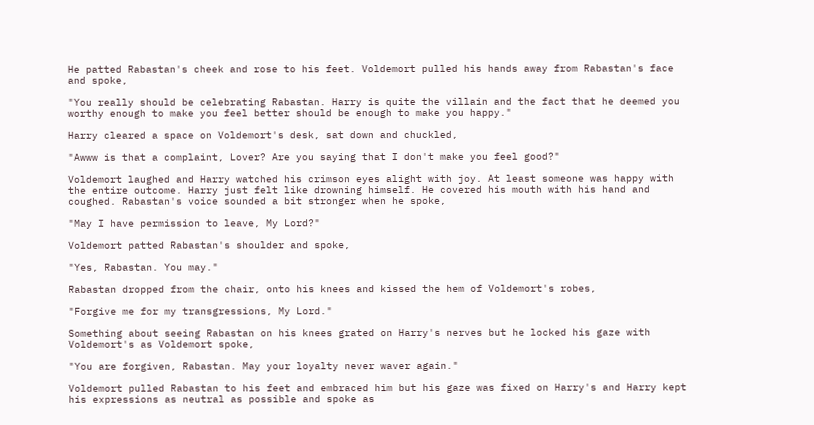He patted Rabastan's cheek and rose to his feet. Voldemort pulled his hands away from Rabastan's face and spoke,

"You really should be celebrating Rabastan. Harry is quite the villain and the fact that he deemed you worthy enough to make you feel better should be enough to make you happy."

Harry cleared a space on Voldemort's desk, sat down and chuckled,

"Awww is that a complaint, Lover? Are you saying that I don't make you feel good?"

Voldemort laughed and Harry watched his crimson eyes alight with joy. At least someone was happy with the entire outcome. Harry just felt like drowning himself. He covered his mouth with his hand and coughed. Rabastan's voice sounded a bit stronger when he spoke,

"May I have permission to leave, My Lord?"

Voldemort patted Rabastan's shoulder and spoke,

"Yes, Rabastan. You may."

Rabastan dropped from the chair, onto his knees and kissed the hem of Voldemort's robes,

"Forgive me for my transgressions, My Lord."

Something about seeing Rabastan on his knees grated on Harry's nerves but he locked his gaze with Voldemort's as Voldemort spoke,

"You are forgiven, Rabastan. May your loyalty never waver again."

Voldemort pulled Rabastan to his feet and embraced him but his gaze was fixed on Harry's and Harry kept his expressions as neutral as possible and spoke as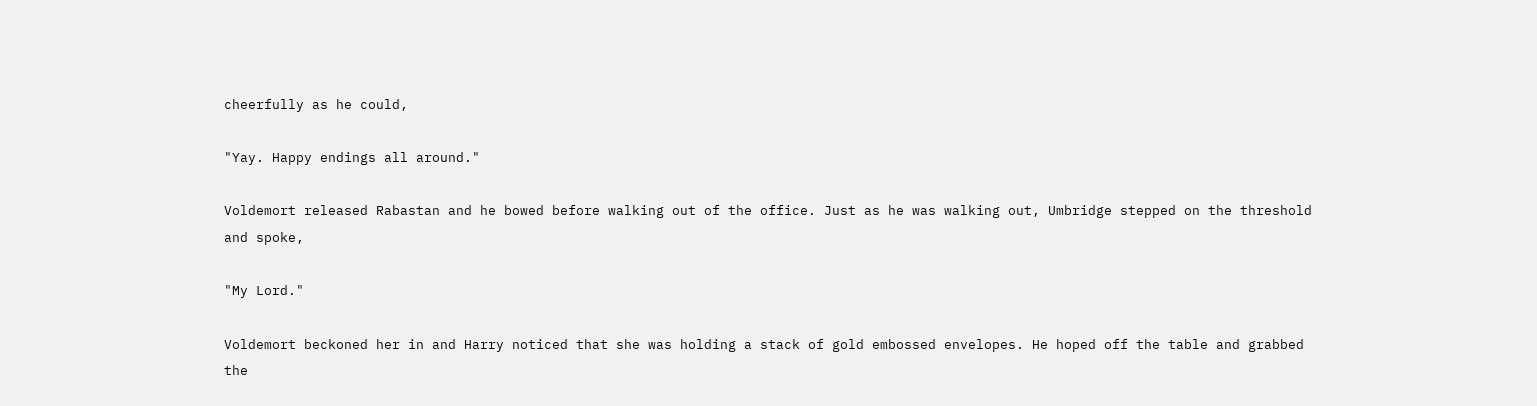cheerfully as he could,

"Yay. Happy endings all around."

Voldemort released Rabastan and he bowed before walking out of the office. Just as he was walking out, Umbridge stepped on the threshold and spoke,

"My Lord."

Voldemort beckoned her in and Harry noticed that she was holding a stack of gold embossed envelopes. He hoped off the table and grabbed the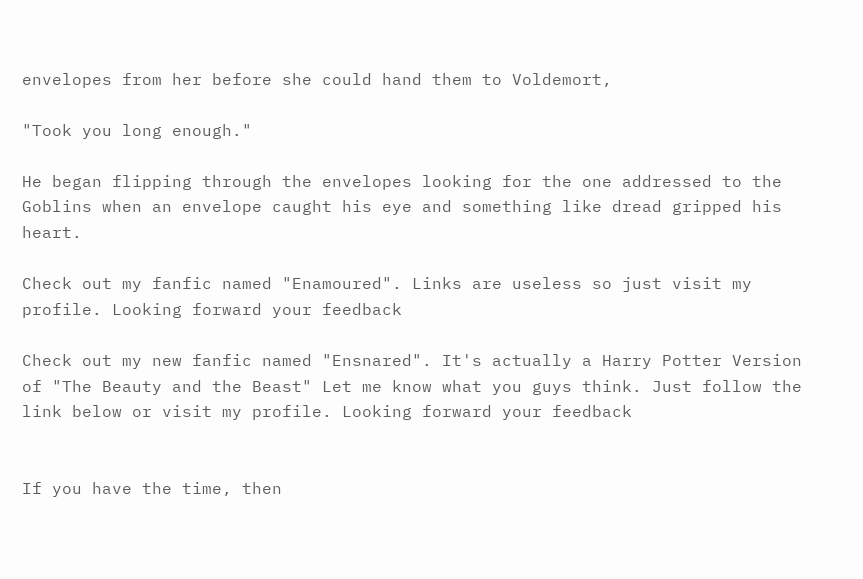envelopes from her before she could hand them to Voldemort,

"Took you long enough."

He began flipping through the envelopes looking for the one addressed to the Goblins when an envelope caught his eye and something like dread gripped his heart.

Check out my fanfic named "Enamoured". Links are useless so just visit my profile. Looking forward your feedback

Check out my new fanfic named "Ensnared". It's actually a Harry Potter Version of "The Beauty and the Beast" Let me know what you guys think. Just follow the link below or visit my profile. Looking forward your feedback


If you have the time, then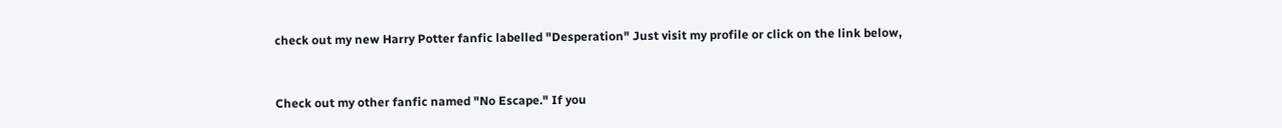check out my new Harry Potter fanfic labelled "Desperation" Just visit my profile or click on the link below,


Check out my other fanfic named "No Escape." If you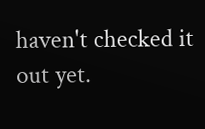haven't checked it out yet.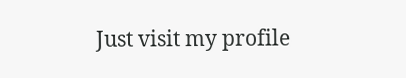Just visit my profile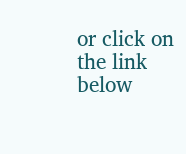or click on the link below